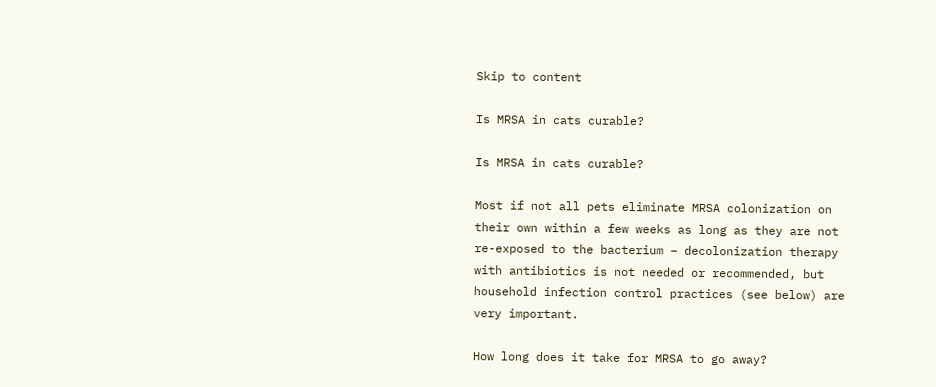Skip to content

Is MRSA in cats curable?

Is MRSA in cats curable?

Most if not all pets eliminate MRSA colonization on their own within a few weeks as long as they are not re-exposed to the bacterium – decolonization therapy with antibiotics is not needed or recommended, but household infection control practices (see below) are very important.

How long does it take for MRSA to go away?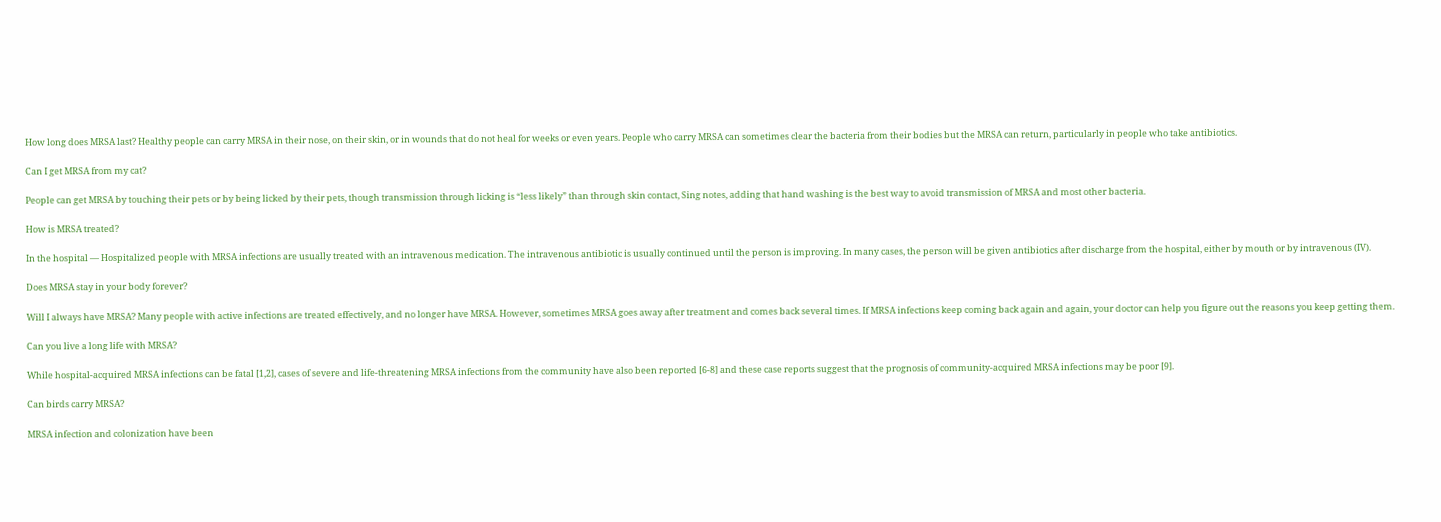How long does MRSA last? Healthy people can carry MRSA in their nose, on their skin, or in wounds that do not heal for weeks or even years. People who carry MRSA can sometimes clear the bacteria from their bodies but the MRSA can return, particularly in people who take antibiotics.

Can I get MRSA from my cat?

People can get MRSA by touching their pets or by being licked by their pets, though transmission through licking is “less likely” than through skin contact, Sing notes, adding that hand washing is the best way to avoid transmission of MRSA and most other bacteria.

How is MRSA treated?

In the hospital — Hospitalized people with MRSA infections are usually treated with an intravenous medication. The intravenous antibiotic is usually continued until the person is improving. In many cases, the person will be given antibiotics after discharge from the hospital, either by mouth or by intravenous (IV).

Does MRSA stay in your body forever?

Will I always have MRSA? Many people with active infections are treated effectively, and no longer have MRSA. However, sometimes MRSA goes away after treatment and comes back several times. If MRSA infections keep coming back again and again, your doctor can help you figure out the reasons you keep getting them.

Can you live a long life with MRSA?

While hospital-acquired MRSA infections can be fatal [1,2], cases of severe and life-threatening MRSA infections from the community have also been reported [6-8] and these case reports suggest that the prognosis of community-acquired MRSA infections may be poor [9].

Can birds carry MRSA?

MRSA infection and colonization have been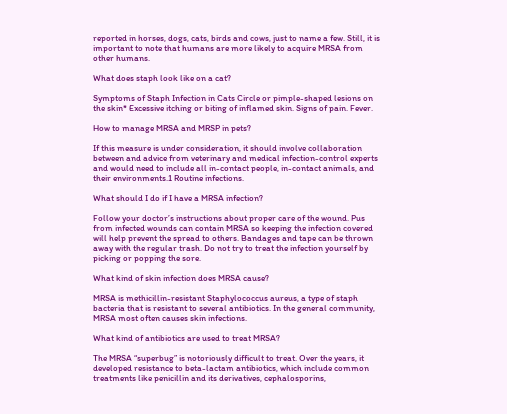reported in horses, dogs, cats, birds and cows, just to name a few. Still, it is important to note that humans are more likely to acquire MRSA from other humans.

What does staph look like on a cat?

Symptoms of Staph Infection in Cats Circle or pimple-shaped lesions on the skin* Excessive itching or biting of inflamed skin. Signs of pain. Fever.

How to manage MRSA and MRSP in pets?

If this measure is under consideration, it should involve collaboration between and advice from veterinary and medical infection-control experts and would need to include all in-contact people, in-contact animals, and their environments.1 Routine infections.

What should I do if I have a MRSA infection?

Follow your doctor’s instructions about proper care of the wound. Pus from infected wounds can contain MRSA so keeping the infection covered will help prevent the spread to others. Bandages and tape can be thrown away with the regular trash. Do not try to treat the infection yourself by picking or popping the sore.

What kind of skin infection does MRSA cause?

MRSA is methicillin-resistant Staphylococcus aureus, a type of staph bacteria that is resistant to several antibiotics. In the general community, MRSA most often causes skin infections.

What kind of antibiotics are used to treat MRSA?

The MRSA “superbug” is notoriously difficult to treat. Over the years, it developed resistance to beta-lactam antibiotics, which include common treatments like penicillin and its derivatives, cephalosporins,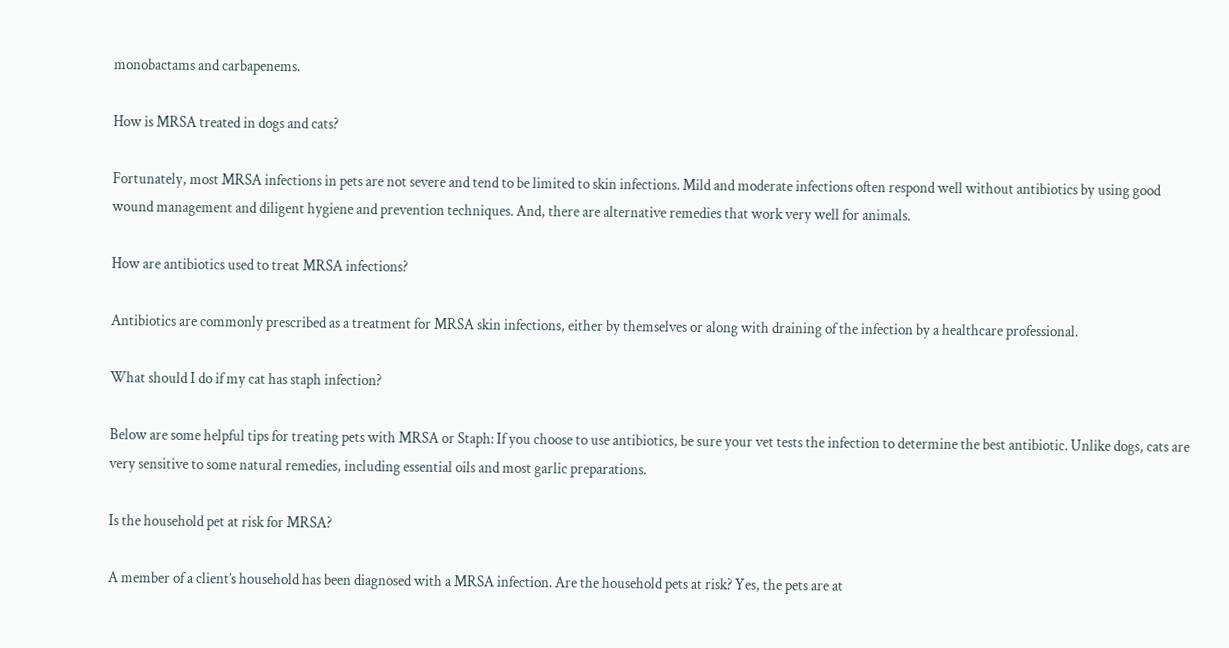monobactams and carbapenems.

How is MRSA treated in dogs and cats?

Fortunately, most MRSA infections in pets are not severe and tend to be limited to skin infections. Mild and moderate infections often respond well without antibiotics by using good wound management and diligent hygiene and prevention techniques. And, there are alternative remedies that work very well for animals.

How are antibiotics used to treat MRSA infections?

Antibiotics are commonly prescribed as a treatment for MRSA skin infections, either by themselves or along with draining of the infection by a healthcare professional.

What should I do if my cat has staph infection?

Below are some helpful tips for treating pets with MRSA or Staph: If you choose to use antibiotics, be sure your vet tests the infection to determine the best antibiotic. Unlike dogs, cats are very sensitive to some natural remedies, including essential oils and most garlic preparations.

Is the household pet at risk for MRSA?

A member of a client’s household has been diagnosed with a MRSA infection. Are the household pets at risk? Yes, the pets are at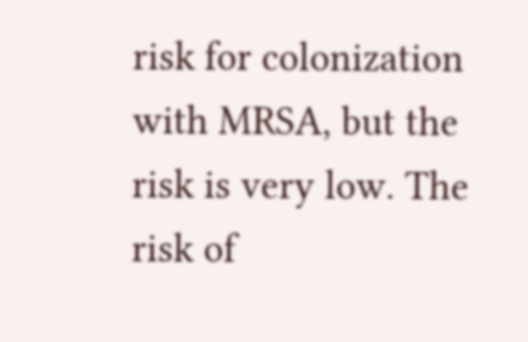risk for colonization with MRSA, but the risk is very low. The risk of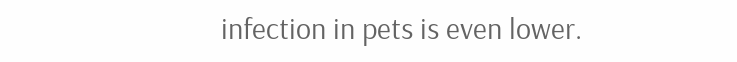infection in pets is even lower.